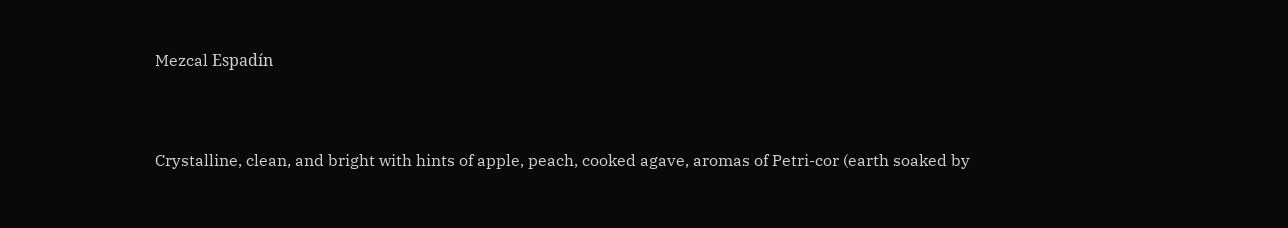Mezcal Espadín


Crystalline, clean, and bright with hints of apple, peach, cooked agave, aromas of Petri-cor (earth soaked by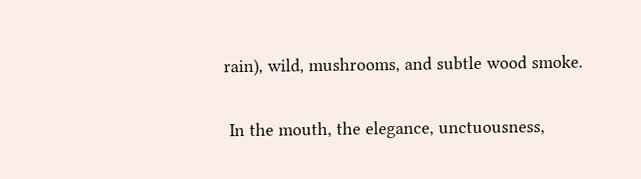rain), wild, mushrooms, and subtle wood smoke.

 In the mouth, the elegance, unctuousness,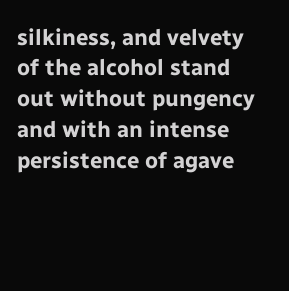silkiness, and velvety of the alcohol stand out without pungency and with an intense persistence of agave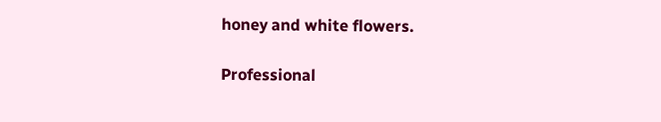honey and white flowers.

Professional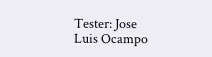Tester: Jose Luis Ocampo